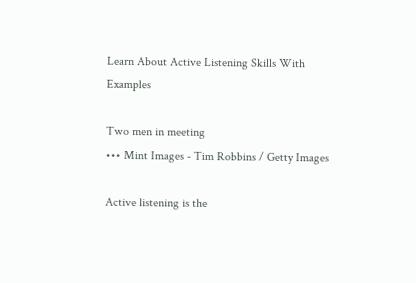Learn About Active Listening Skills With Examples

Two men in meeting
••• Mint Images - Tim Robbins / Getty Images

Active listening is the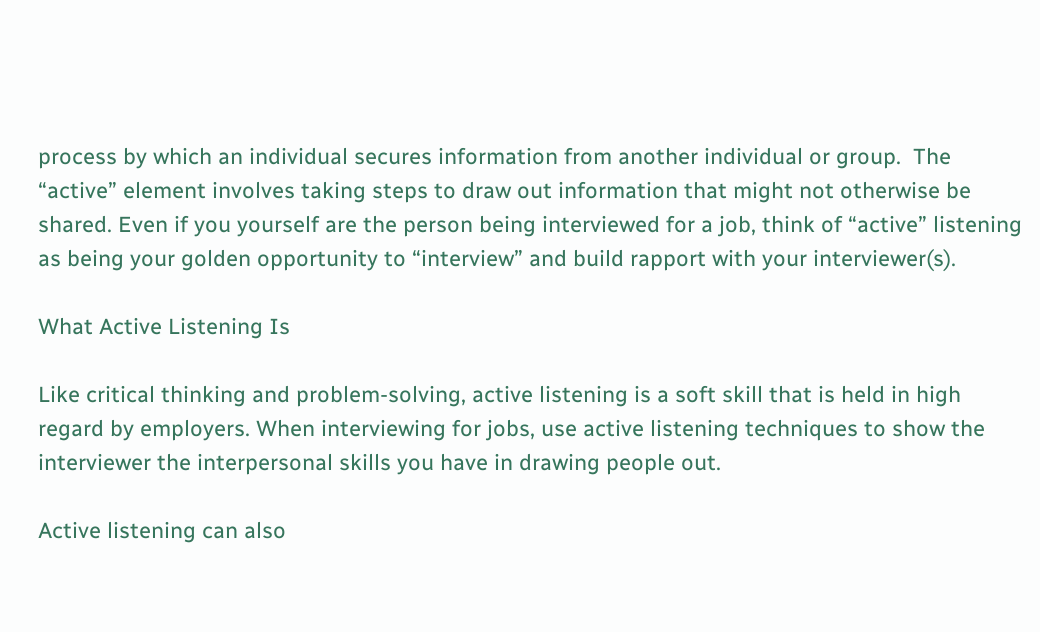process by which an individual secures information from another individual or group.  The “active” element involves taking steps to draw out information that might not otherwise be shared. Even if you yourself are the person being interviewed for a job, think of “active” listening as being your golden opportunity to “interview” and build rapport with your interviewer(s).

What Active Listening Is

Like critical thinking and problem-solving, active listening is a soft skill that is held in high regard by employers. When interviewing for jobs, use active listening techniques to show the interviewer the interpersonal skills you have in drawing people out.

Active listening can also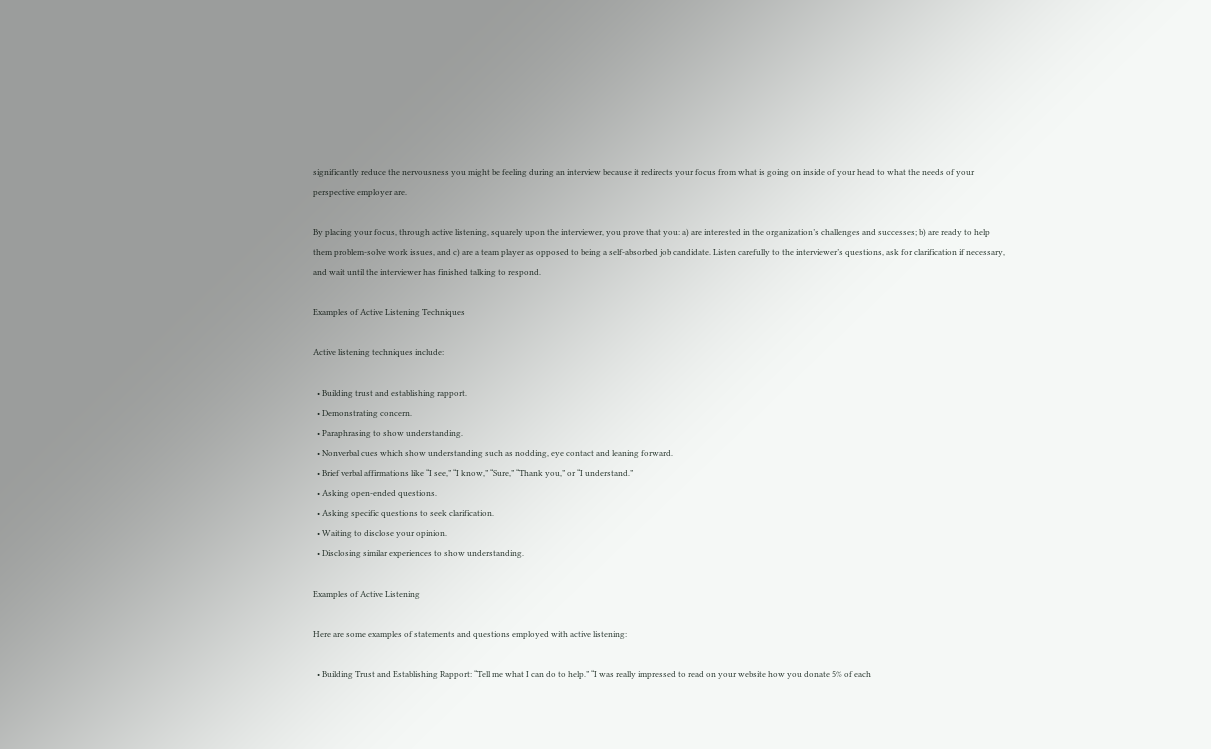significantly reduce the nervousness you might be feeling during an interview because it redirects your focus from what is going on inside of your head to what the needs of your perspective employer are.

By placing your focus, through active listening, squarely upon the interviewer, you prove that you: a) are interested in the organization’s challenges and successes; b) are ready to help them problem-solve work issues, and c) are a team player as opposed to being a self-absorbed job candidate. Listen carefully to the interviewer’s questions, ask for clarification if necessary, and wait until the interviewer has finished talking to respond.

Examples of Active Listening Techniques

Active listening techniques include:

  • Building trust and establishing rapport.
  • Demonstrating concern.
  • Paraphrasing to show understanding.
  • Nonverbal cues which show understanding such as nodding, eye contact and leaning forward.
  • Brief verbal affirmations like “I see,” “I know,” “Sure,” “Thank you,” or “I understand.”
  • Asking open-ended questions.
  • Asking specific questions to seek clarification.
  • Waiting to disclose your opinion.
  • Disclosing similar experiences to show understanding.

Examples of Active Listening

Here are some examples of statements and questions employed with active listening:

  • Building Trust and Establishing Rapport: “Tell me what I can do to help.” “I was really impressed to read on your website how you donate 5% of each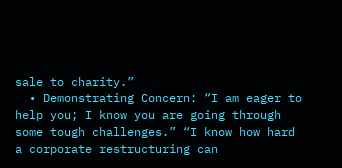sale to charity.”
  • Demonstrating Concern: “I am eager to help you; I know you are going through some tough challenges.” “I know how hard a corporate restructuring can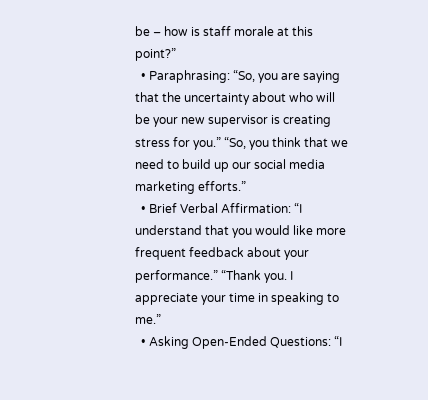be – how is staff morale at this point?”
  • Paraphrasing: “So, you are saying that the uncertainty about who will be your new supervisor is creating stress for you.” “So, you think that we need to build up our social media marketing efforts.”
  • Brief Verbal Affirmation: “I understand that you would like more frequent feedback about your performance.” “Thank you. I appreciate your time in speaking to me.”
  • Asking Open-Ended Questions: “I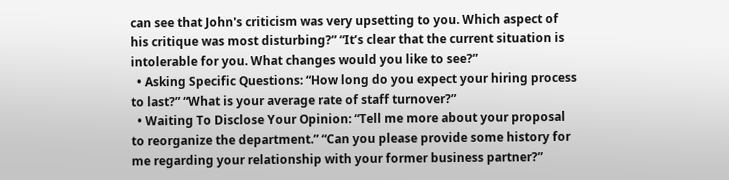can see that John's criticism was very upsetting to you. Which aspect of his critique was most disturbing?” “It’s clear that the current situation is intolerable for you. What changes would you like to see?”
  • Asking Specific Questions: “How long do you expect your hiring process to last?” “What is your average rate of staff turnover?”
  • Waiting To Disclose Your Opinion: “Tell me more about your proposal to reorganize the department.” “Can you please provide some history for me regarding your relationship with your former business partner?”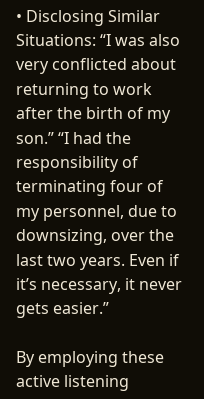• Disclosing Similar Situations: “I was also very conflicted about returning to work after the birth of my son.” “I had the responsibility of terminating four of my personnel, due to downsizing, over the last two years. Even if it’s necessary, it never gets easier.”

By employing these active listening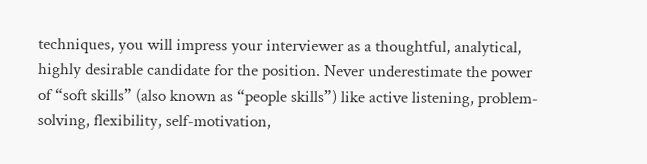techniques, you will impress your interviewer as a thoughtful, analytical, highly desirable candidate for the position. Never underestimate the power of “soft skills” (also known as “people skills”) like active listening, problem-solving, flexibility, self-motivation,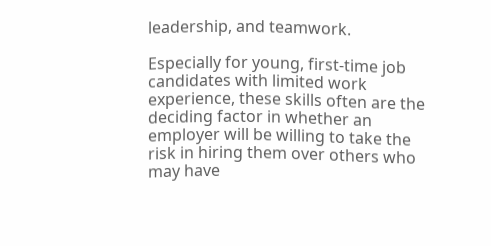leadership, and teamwork.

Especially for young, first-time job candidates with limited work experience, these skills often are the deciding factor in whether an employer will be willing to take the risk in hiring them over others who may have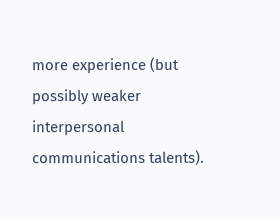more experience (but possibly weaker interpersonal communications talents).